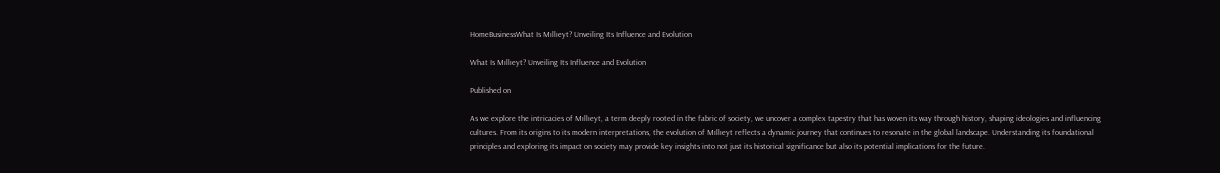HomeBusinessWhat Is Mıllıeyt? Unveiling Its Influence and Evolution

What Is Mıllıeyt? Unveiling Its Influence and Evolution

Published on

As we explore the intricacies of Mıllıeyt, a term deeply rooted in the fabric of society, we uncover a complex tapestry that has woven its way through history, shaping ideologies and influencing cultures. From its origins to its modern interpretations, the evolution of Mıllıeyt reflects a dynamic journey that continues to resonate in the global landscape. Understanding its foundational principles and exploring its impact on society may provide key insights into not just its historical significance but also its potential implications for the future.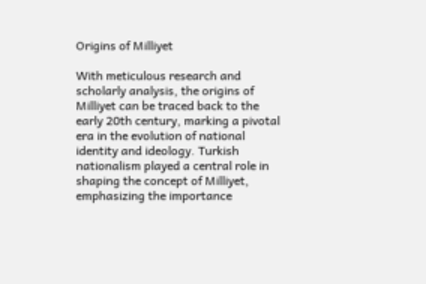Origins of Milliyet

With meticulous research and scholarly analysis, the origins of Milliyet can be traced back to the early 20th century, marking a pivotal era in the evolution of national identity and ideology. Turkish nationalism played a central role in shaping the concept of Milliyet, emphasizing the importance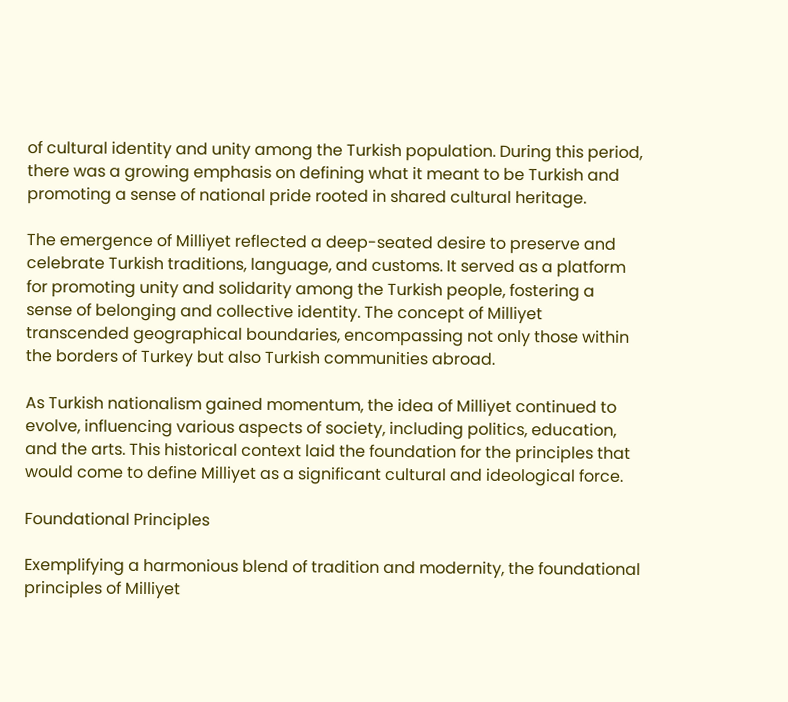of cultural identity and unity among the Turkish population. During this period, there was a growing emphasis on defining what it meant to be Turkish and promoting a sense of national pride rooted in shared cultural heritage.

The emergence of Milliyet reflected a deep-seated desire to preserve and celebrate Turkish traditions, language, and customs. It served as a platform for promoting unity and solidarity among the Turkish people, fostering a sense of belonging and collective identity. The concept of Milliyet transcended geographical boundaries, encompassing not only those within the borders of Turkey but also Turkish communities abroad.

As Turkish nationalism gained momentum, the idea of Milliyet continued to evolve, influencing various aspects of society, including politics, education, and the arts. This historical context laid the foundation for the principles that would come to define Milliyet as a significant cultural and ideological force.

Foundational Principles

Exemplifying a harmonious blend of tradition and modernity, the foundational principles of Milliyet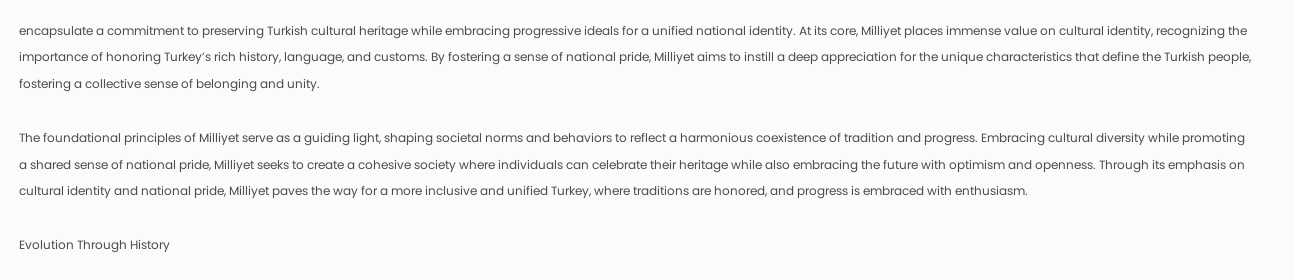encapsulate a commitment to preserving Turkish cultural heritage while embracing progressive ideals for a unified national identity. At its core, Milliyet places immense value on cultural identity, recognizing the importance of honoring Turkey’s rich history, language, and customs. By fostering a sense of national pride, Milliyet aims to instill a deep appreciation for the unique characteristics that define the Turkish people, fostering a collective sense of belonging and unity.

The foundational principles of Milliyet serve as a guiding light, shaping societal norms and behaviors to reflect a harmonious coexistence of tradition and progress. Embracing cultural diversity while promoting a shared sense of national pride, Milliyet seeks to create a cohesive society where individuals can celebrate their heritage while also embracing the future with optimism and openness. Through its emphasis on cultural identity and national pride, Milliyet paves the way for a more inclusive and unified Turkey, where traditions are honored, and progress is embraced with enthusiasm.

Evolution Through History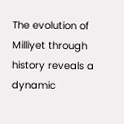The evolution of Milliyet through history reveals a dynamic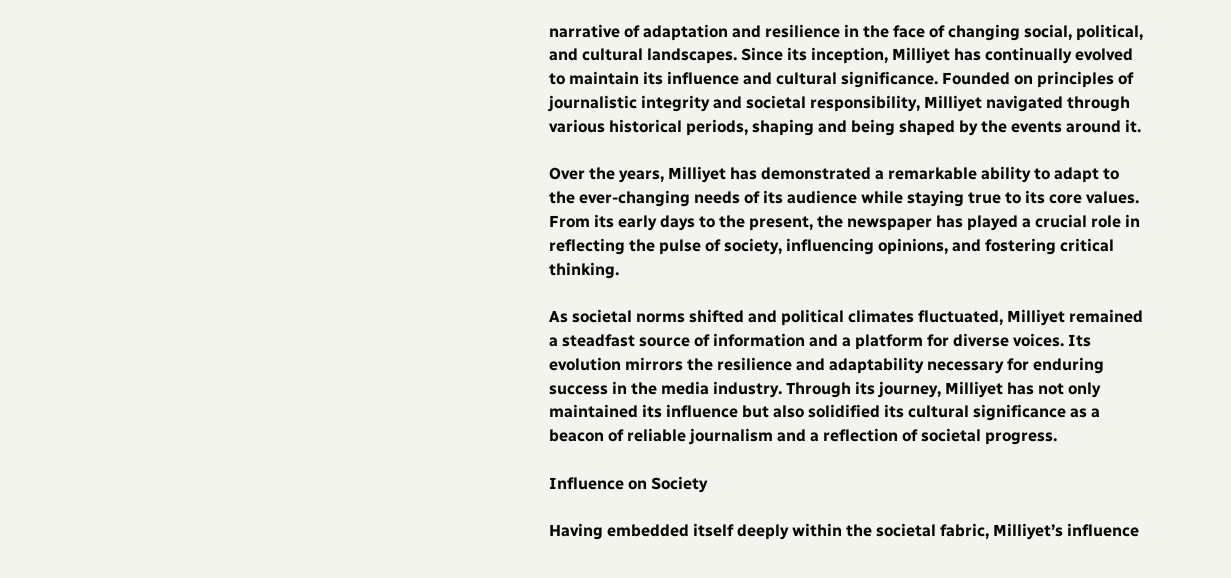narrative of adaptation and resilience in the face of changing social, political, and cultural landscapes. Since its inception, Milliyet has continually evolved to maintain its influence and cultural significance. Founded on principles of journalistic integrity and societal responsibility, Milliyet navigated through various historical periods, shaping and being shaped by the events around it.

Over the years, Milliyet has demonstrated a remarkable ability to adapt to the ever-changing needs of its audience while staying true to its core values. From its early days to the present, the newspaper has played a crucial role in reflecting the pulse of society, influencing opinions, and fostering critical thinking.

As societal norms shifted and political climates fluctuated, Milliyet remained a steadfast source of information and a platform for diverse voices. Its evolution mirrors the resilience and adaptability necessary for enduring success in the media industry. Through its journey, Milliyet has not only maintained its influence but also solidified its cultural significance as a beacon of reliable journalism and a reflection of societal progress.

Influence on Society

Having embedded itself deeply within the societal fabric, Milliyet’s influence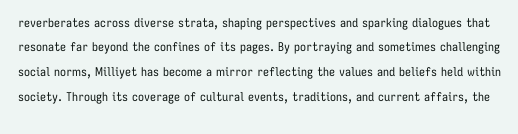reverberates across diverse strata, shaping perspectives and sparking dialogues that resonate far beyond the confines of its pages. By portraying and sometimes challenging social norms, Milliyet has become a mirror reflecting the values and beliefs held within society. Through its coverage of cultural events, traditions, and current affairs, the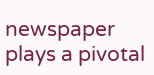newspaper plays a pivotal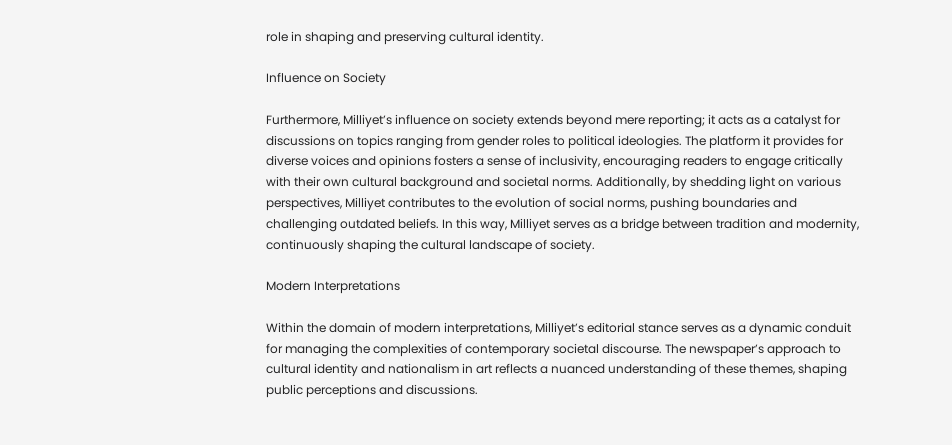role in shaping and preserving cultural identity.

Influence on Society

Furthermore, Milliyet’s influence on society extends beyond mere reporting; it acts as a catalyst for discussions on topics ranging from gender roles to political ideologies. The platform it provides for diverse voices and opinions fosters a sense of inclusivity, encouraging readers to engage critically with their own cultural background and societal norms. Additionally, by shedding light on various perspectives, Milliyet contributes to the evolution of social norms, pushing boundaries and challenging outdated beliefs. In this way, Milliyet serves as a bridge between tradition and modernity, continuously shaping the cultural landscape of society.

Modern Interpretations

Within the domain of modern interpretations, Milliyet’s editorial stance serves as a dynamic conduit for managing the complexities of contemporary societal discourse. The newspaper’s approach to cultural identity and nationalism in art reflects a nuanced understanding of these themes, shaping public perceptions and discussions.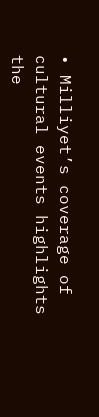• Milliyet’s coverage of cultural events highlights the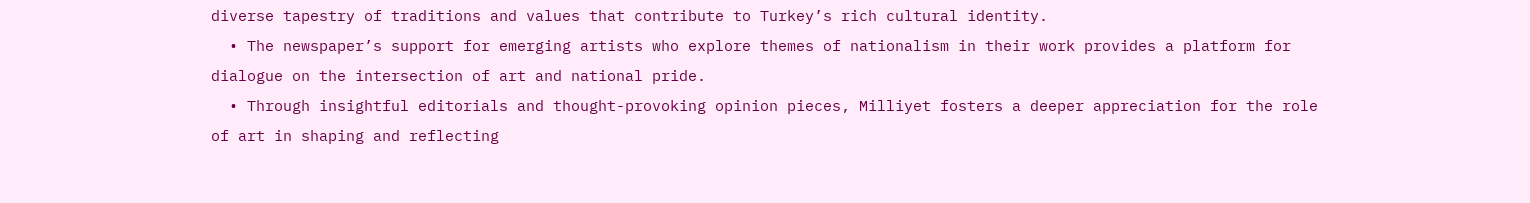diverse tapestry of traditions and values that contribute to Turkey’s rich cultural identity.
  • The newspaper’s support for emerging artists who explore themes of nationalism in their work provides a platform for dialogue on the intersection of art and national pride.
  • Through insightful editorials and thought-provoking opinion pieces, Milliyet fosters a deeper appreciation for the role of art in shaping and reflecting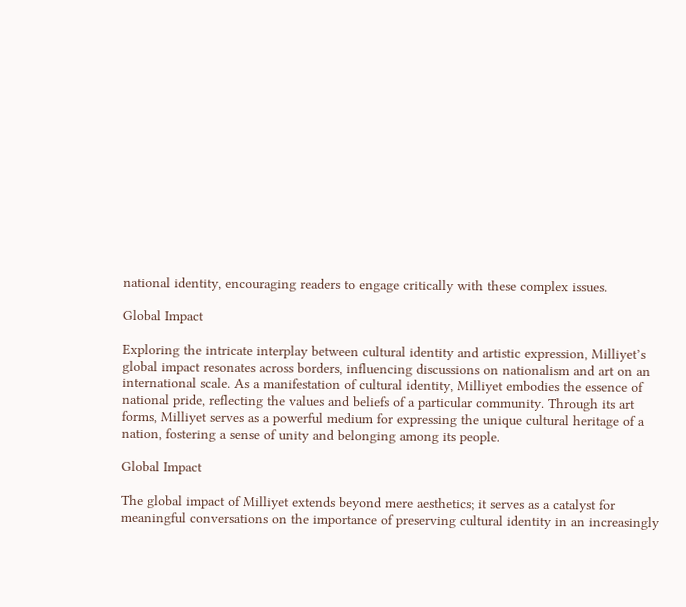national identity, encouraging readers to engage critically with these complex issues.

Global Impact

Exploring the intricate interplay between cultural identity and artistic expression, Milliyet’s global impact resonates across borders, influencing discussions on nationalism and art on an international scale. As a manifestation of cultural identity, Milliyet embodies the essence of national pride, reflecting the values and beliefs of a particular community. Through its art forms, Milliyet serves as a powerful medium for expressing the unique cultural heritage of a nation, fostering a sense of unity and belonging among its people.

Global Impact

The global impact of Milliyet extends beyond mere aesthetics; it serves as a catalyst for meaningful conversations on the importance of preserving cultural identity in an increasingly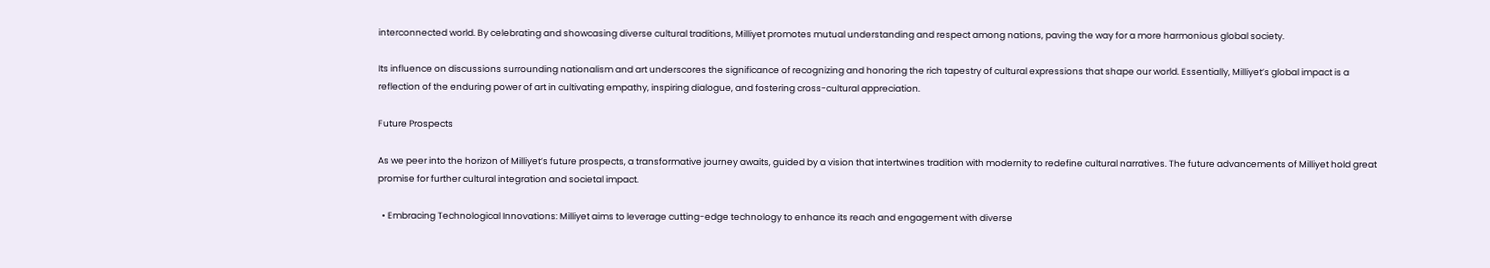interconnected world. By celebrating and showcasing diverse cultural traditions, Milliyet promotes mutual understanding and respect among nations, paving the way for a more harmonious global society.

Its influence on discussions surrounding nationalism and art underscores the significance of recognizing and honoring the rich tapestry of cultural expressions that shape our world. Essentially, Milliyet’s global impact is a reflection of the enduring power of art in cultivating empathy, inspiring dialogue, and fostering cross-cultural appreciation.

Future Prospects

As we peer into the horizon of Milliyet’s future prospects, a transformative journey awaits, guided by a vision that intertwines tradition with modernity to redefine cultural narratives. The future advancements of Milliyet hold great promise for further cultural integration and societal impact.

  • Embracing Technological Innovations: Milliyet aims to leverage cutting-edge technology to enhance its reach and engagement with diverse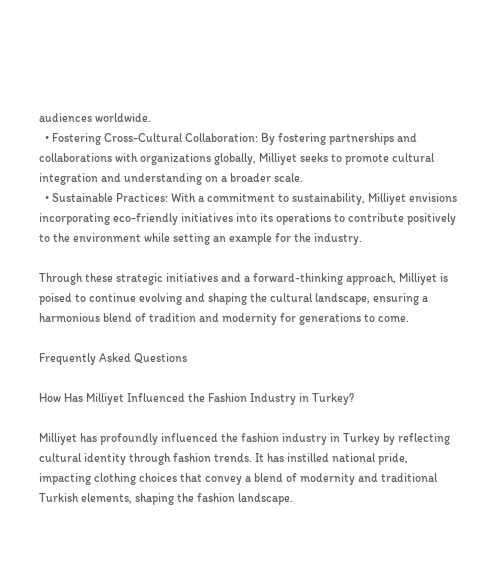audiences worldwide.
  • Fostering Cross-Cultural Collaboration: By fostering partnerships and collaborations with organizations globally, Milliyet seeks to promote cultural integration and understanding on a broader scale.
  • Sustainable Practices: With a commitment to sustainability, Milliyet envisions incorporating eco-friendly initiatives into its operations to contribute positively to the environment while setting an example for the industry.

Through these strategic initiatives and a forward-thinking approach, Milliyet is poised to continue evolving and shaping the cultural landscape, ensuring a harmonious blend of tradition and modernity for generations to come.

Frequently Asked Questions

How Has Milliyet Influenced the Fashion Industry in Turkey?

Milliyet has profoundly influenced the fashion industry in Turkey by reflecting cultural identity through fashion trends. It has instilled national pride, impacting clothing choices that convey a blend of modernity and traditional Turkish elements, shaping the fashion landscape.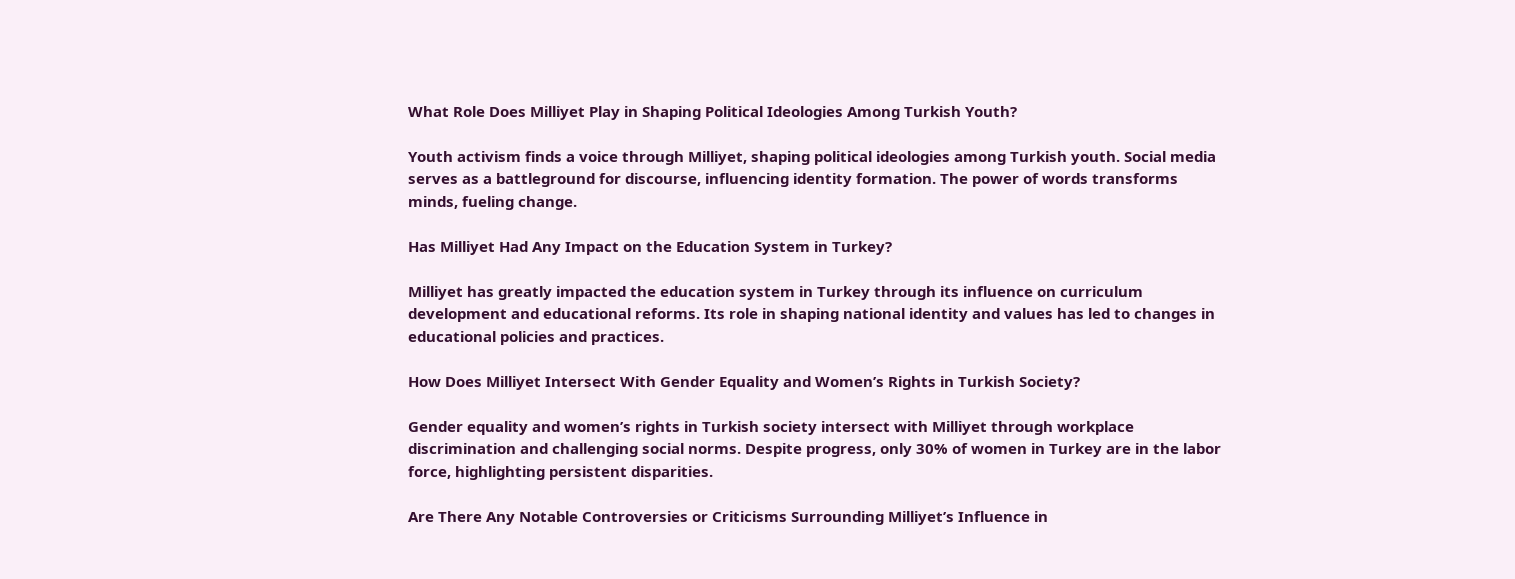What Role Does Milliyet Play in Shaping Political Ideologies Among Turkish Youth?

Youth activism finds a voice through Milliyet, shaping political ideologies among Turkish youth. Social media serves as a battleground for discourse, influencing identity formation. The power of words transforms minds, fueling change.

Has Milliyet Had Any Impact on the Education System in Turkey?

Milliyet has greatly impacted the education system in Turkey through its influence on curriculum development and educational reforms. Its role in shaping national identity and values has led to changes in educational policies and practices.

How Does Milliyet Intersect With Gender Equality and Women’s Rights in Turkish Society?

Gender equality and women’s rights in Turkish society intersect with Milliyet through workplace discrimination and challenging social norms. Despite progress, only 30% of women in Turkey are in the labor force, highlighting persistent disparities.

Are There Any Notable Controversies or Criticisms Surrounding Milliyet’s Influence in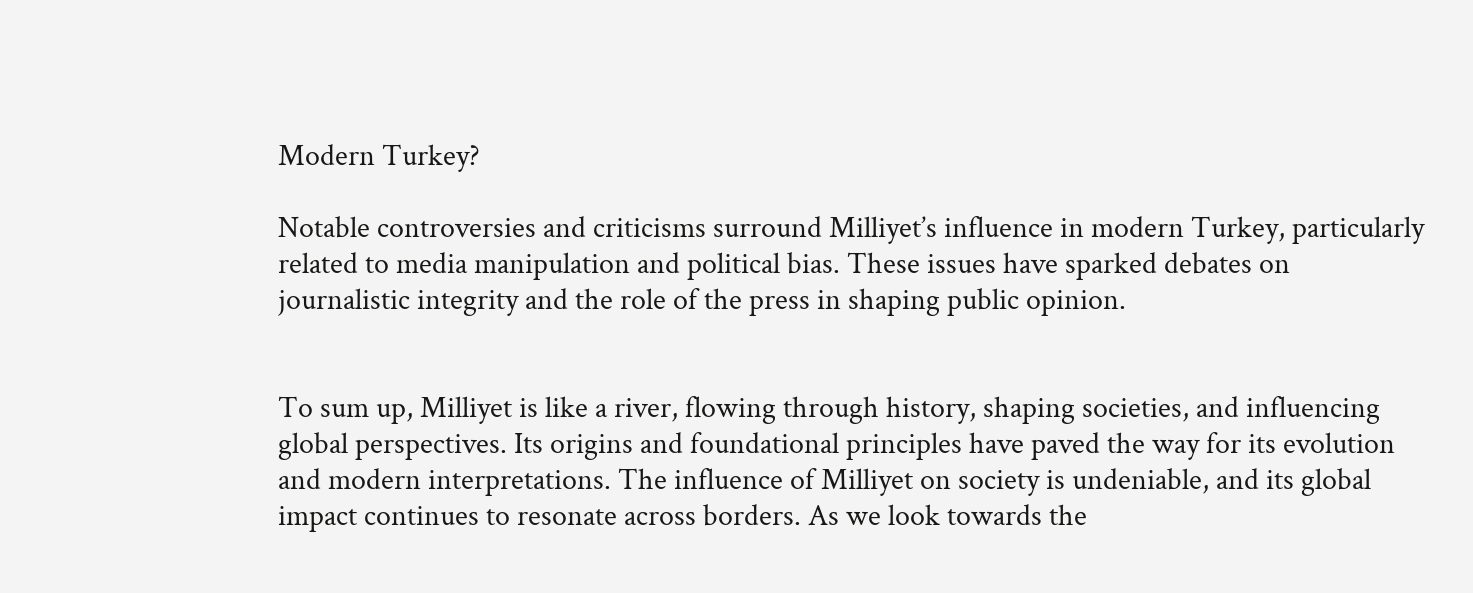Modern Turkey?

Notable controversies and criticisms surround Milliyet’s influence in modern Turkey, particularly related to media manipulation and political bias. These issues have sparked debates on journalistic integrity and the role of the press in shaping public opinion.


To sum up, Milliyet is like a river, flowing through history, shaping societies, and influencing global perspectives. Its origins and foundational principles have paved the way for its evolution and modern interpretations. The influence of Milliyet on society is undeniable, and its global impact continues to resonate across borders. As we look towards the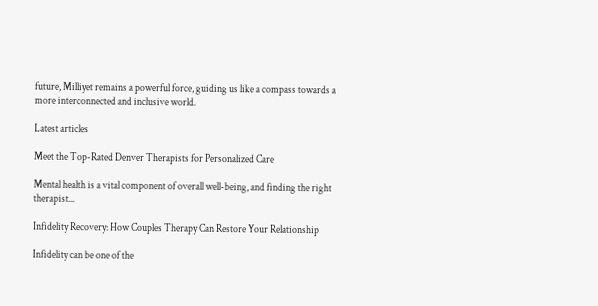future, Milliyet remains a powerful force, guiding us like a compass towards a more interconnected and inclusive world.

Latest articles

Meet the Top-Rated Denver Therapists for Personalized Care

Mental health is a vital component of overall well-being, and finding the right therapist...

Infidelity Recovery: How Couples Therapy Can Restore Your Relationship

Infidelity can be one of the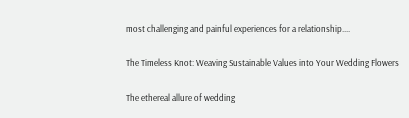most challenging and painful experiences for a relationship....

The Timeless Knot: Weaving Sustainable Values into Your Wedding Flowers

The ethereal allure of wedding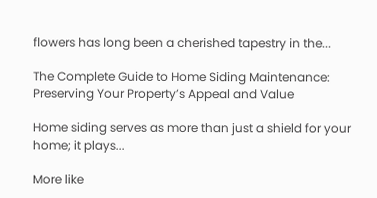flowers has long been a cherished tapestry in the...

The Complete Guide to Home Siding Maintenance: Preserving Your Property’s Appeal and Value

Home siding serves as more than just a shield for your home; it plays...

More like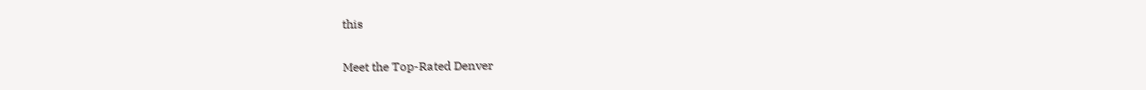this

Meet the Top-Rated Denver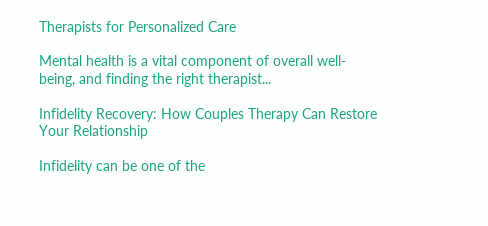Therapists for Personalized Care

Mental health is a vital component of overall well-being, and finding the right therapist...

Infidelity Recovery: How Couples Therapy Can Restore Your Relationship

Infidelity can be one of the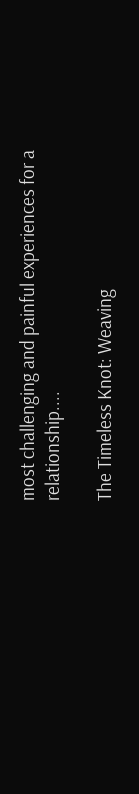most challenging and painful experiences for a relationship....

The Timeless Knot: Weaving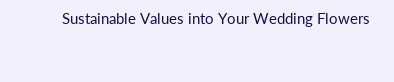Sustainable Values into Your Wedding Flowers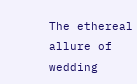The ethereal allure of wedding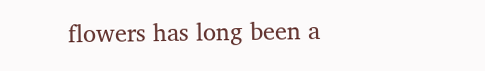flowers has long been a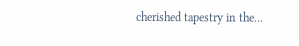cherished tapestry in the...